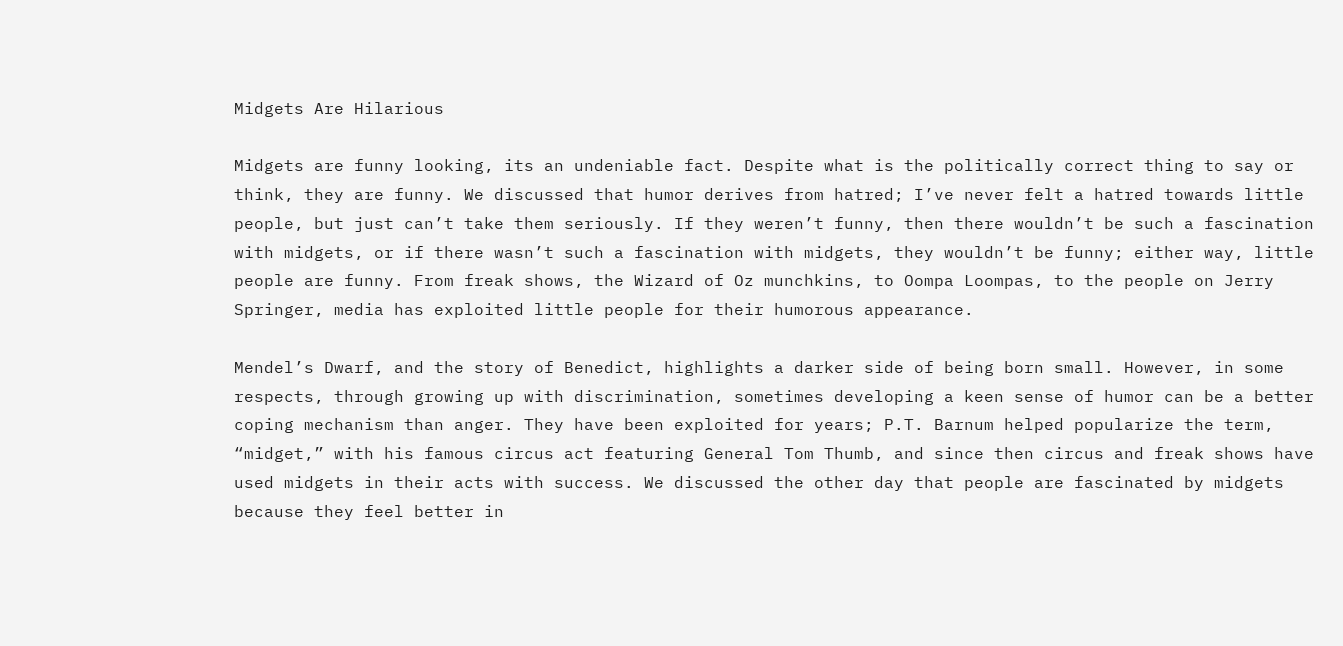Midgets Are Hilarious

Midgets are funny looking, its an undeniable fact. Despite what is the politically correct thing to say or think, they are funny. We discussed that humor derives from hatred; I’ve never felt a hatred towards little people, but just can’t take them seriously. If they weren’t funny, then there wouldn’t be such a fascination with midgets, or if there wasn’t such a fascination with midgets, they wouldn’t be funny; either way, little people are funny. From freak shows, the Wizard of Oz munchkins, to Oompa Loompas, to the people on Jerry Springer, media has exploited little people for their humorous appearance.

Mendel’s Dwarf, and the story of Benedict, highlights a darker side of being born small. However, in some respects, through growing up with discrimination, sometimes developing a keen sense of humor can be a better coping mechanism than anger. They have been exploited for years; P.T. Barnum helped popularize the term, “midget,” with his famous circus act featuring General Tom Thumb, and since then circus and freak shows have used midgets in their acts with success. We discussed the other day that people are fascinated by midgets because they feel better in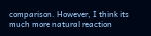comparison. However, I think its much more natural reaction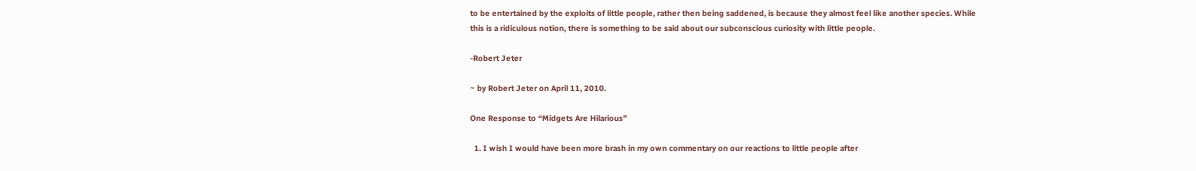to be entertained by the exploits of little people, rather then being saddened, is because they almost feel like another species. While this is a ridiculous notion, there is something to be said about our subconscious curiosity with little people.

-Robert Jeter

~ by Robert Jeter on April 11, 2010.

One Response to “Midgets Are Hilarious”

  1. I wish I would have been more brash in my own commentary on our reactions to little people after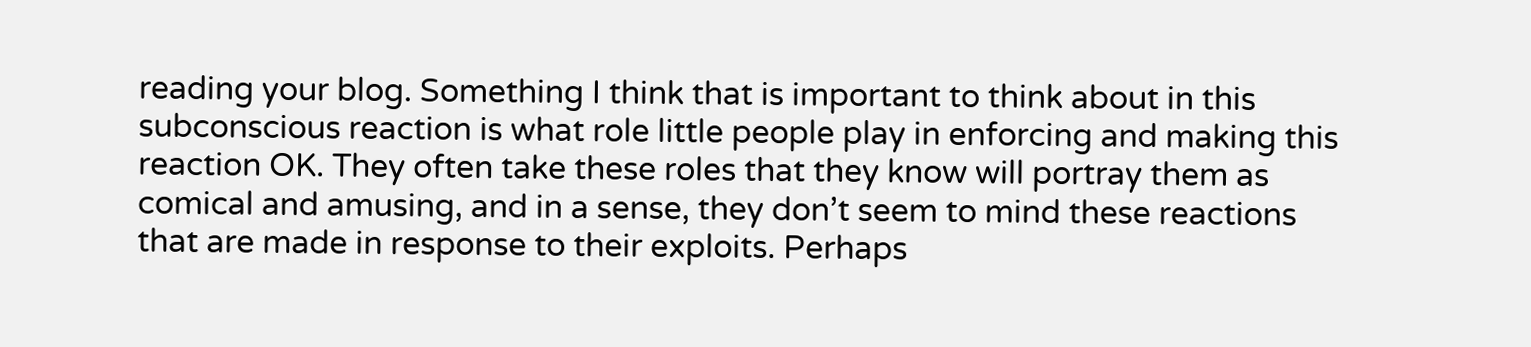reading your blog. Something I think that is important to think about in this subconscious reaction is what role little people play in enforcing and making this reaction OK. They often take these roles that they know will portray them as comical and amusing, and in a sense, they don’t seem to mind these reactions that are made in response to their exploits. Perhaps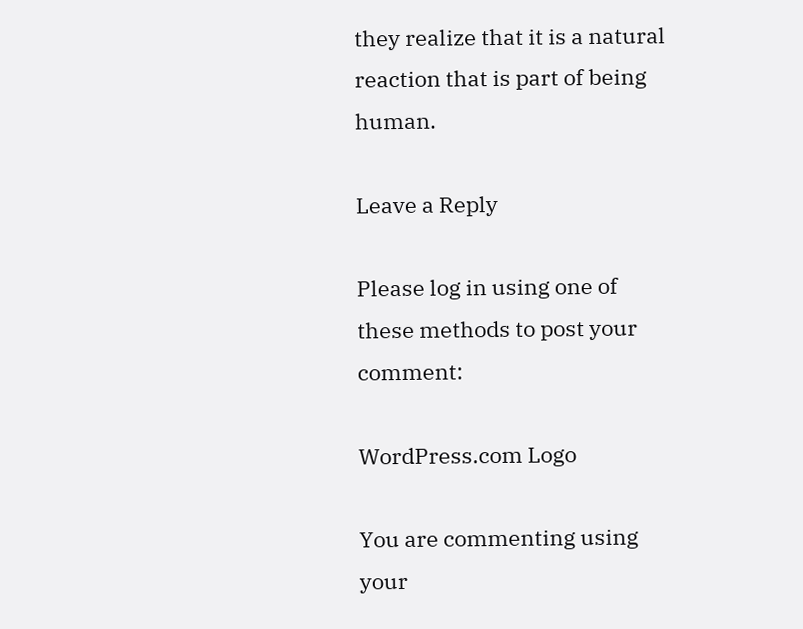they realize that it is a natural reaction that is part of being human.

Leave a Reply

Please log in using one of these methods to post your comment:

WordPress.com Logo

You are commenting using your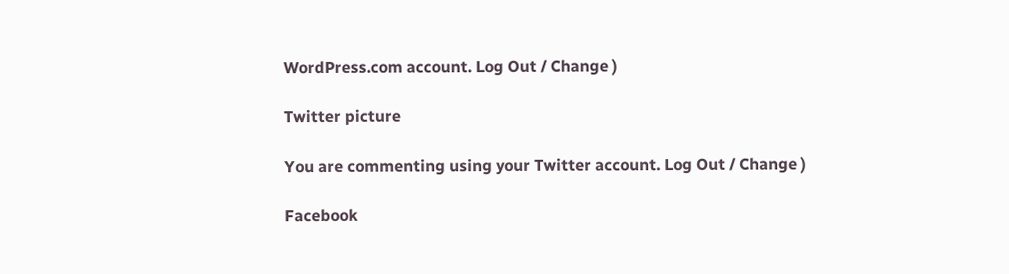WordPress.com account. Log Out / Change )

Twitter picture

You are commenting using your Twitter account. Log Out / Change )

Facebook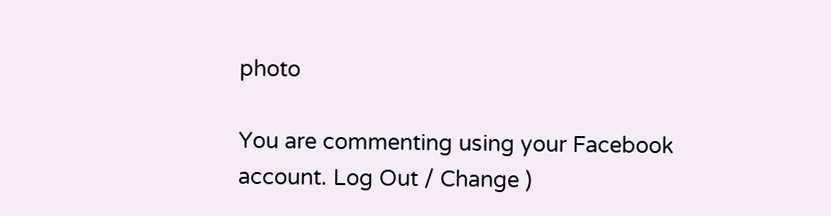photo

You are commenting using your Facebook account. Log Out / Change )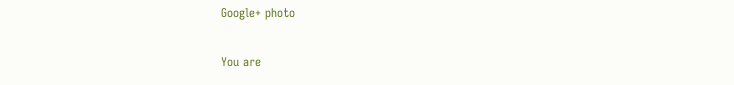Google+ photo

You are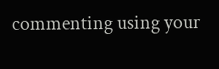commenting using your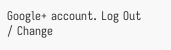Google+ account. Log Out / Change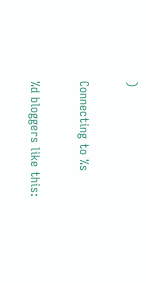)

Connecting to %s

%d bloggers like this: